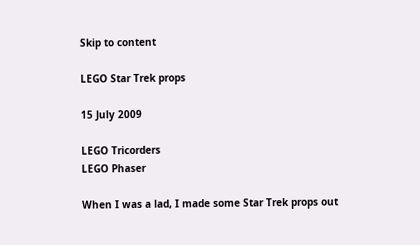Skip to content

LEGO Star Trek props

15 July 2009

LEGO Tricorders
LEGO Phaser

When I was a lad, I made some Star Trek props out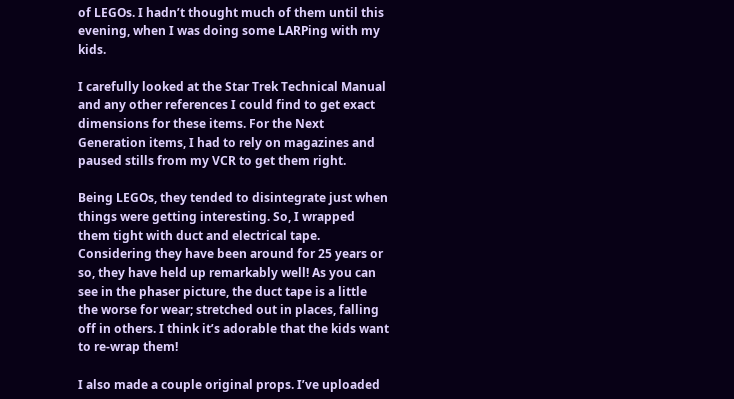of LEGOs. I hadn’t thought much of them until this evening, when I was doing some LARPing with my kids.

I carefully looked at the Star Trek Technical Manual and any other references I could find to get exact dimensions for these items. For the Next Generation items, I had to rely on magazines and paused stills from my VCR to get them right.

Being LEGOs, they tended to disintegrate just when things were getting interesting. So, I wrapped them tight with duct and electrical tape. Considering they have been around for 25 years or so, they have held up remarkably well! As you can see in the phaser picture, the duct tape is a little the worse for wear; stretched out in places, falling off in others. I think it’s adorable that the kids want to re-wrap them!

I also made a couple original props. I’ve uploaded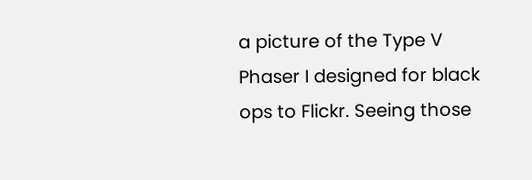a picture of the Type V Phaser I designed for black ops to Flickr. Seeing those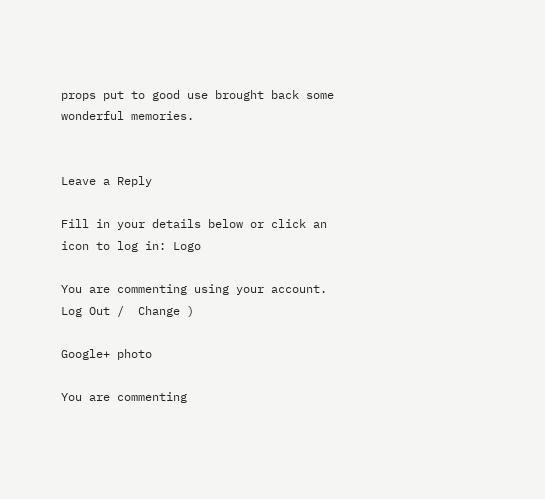props put to good use brought back some wonderful memories.


Leave a Reply

Fill in your details below or click an icon to log in: Logo

You are commenting using your account. Log Out /  Change )

Google+ photo

You are commenting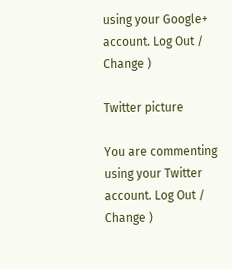using your Google+ account. Log Out /  Change )

Twitter picture

You are commenting using your Twitter account. Log Out /  Change )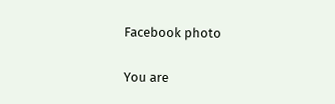Facebook photo

You are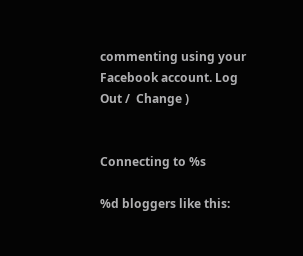commenting using your Facebook account. Log Out /  Change )


Connecting to %s

%d bloggers like this: